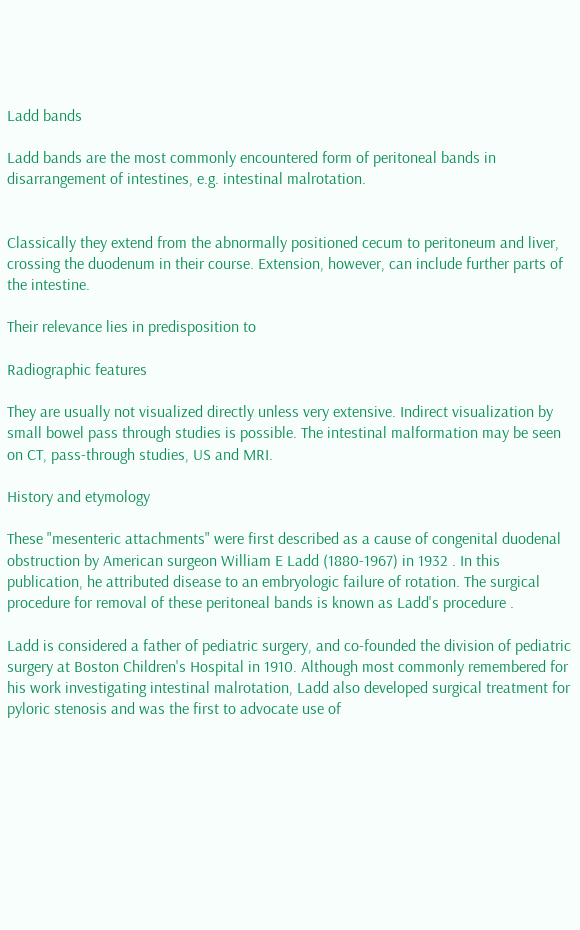Ladd bands

Ladd bands are the most commonly encountered form of peritoneal bands in disarrangement of intestines, e.g. intestinal malrotation.


Classically they extend from the abnormally positioned cecum to peritoneum and liver, crossing the duodenum in their course. Extension, however, can include further parts of the intestine.

Their relevance lies in predisposition to

Radiographic features

They are usually not visualized directly unless very extensive. Indirect visualization by small bowel pass through studies is possible. The intestinal malformation may be seen on CT, pass-through studies, US and MRI.

History and etymology

These "mesenteric attachments" were first described as a cause of congenital duodenal obstruction by American surgeon William E Ladd (1880-1967) in 1932 . In this publication, he attributed disease to an embryologic failure of rotation. The surgical procedure for removal of these peritoneal bands is known as Ladd's procedure .

Ladd is considered a father of pediatric surgery, and co-founded the division of pediatric surgery at Boston Children's Hospital in 1910. Although most commonly remembered for his work investigating intestinal malrotation, Ladd also developed surgical treatment for pyloric stenosis and was the first to advocate use of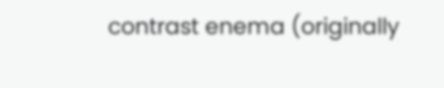contrast enema (originally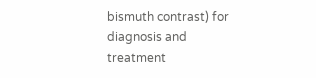bismuth contrast) for diagnosis and treatment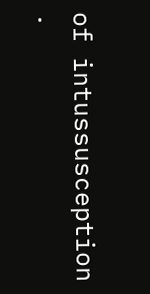of intussusception .